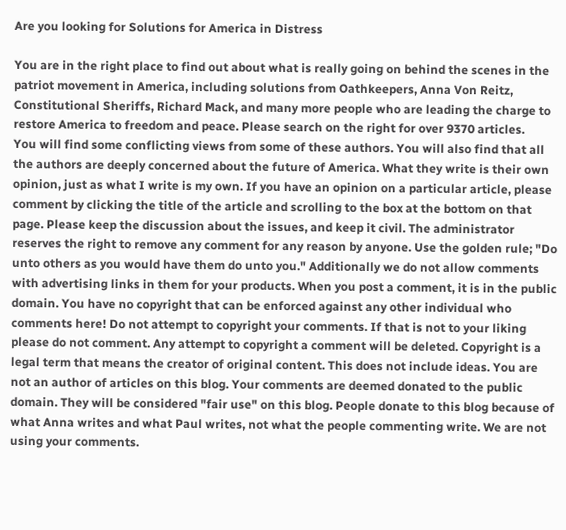Are you looking for Solutions for America in Distress

You are in the right place to find out about what is really going on behind the scenes in the patriot movement in America, including solutions from Oathkeepers, Anna Von Reitz, Constitutional Sheriffs, Richard Mack, and many more people who are leading the charge to restore America to freedom and peace. Please search on the right for over 9370 articles.
You will find some conflicting views from some of these authors. You will also find that all the authors are deeply concerned about the future of America. What they write is their own opinion, just as what I write is my own. If you have an opinion on a particular article, please comment by clicking the title of the article and scrolling to the box at the bottom on that page. Please keep the discussion about the issues, and keep it civil. The administrator reserves the right to remove any comment for any reason by anyone. Use the golden rule; "Do unto others as you would have them do unto you." Additionally we do not allow comments with advertising links in them for your products. When you post a comment, it is in the public domain. You have no copyright that can be enforced against any other individual who comments here! Do not attempt to copyright your comments. If that is not to your liking please do not comment. Any attempt to copyright a comment will be deleted. Copyright is a legal term that means the creator of original content. This does not include ideas. You are not an author of articles on this blog. Your comments are deemed donated to the public domain. They will be considered "fair use" on this blog. People donate to this blog because of what Anna writes and what Paul writes, not what the people commenting write. We are not using your comments.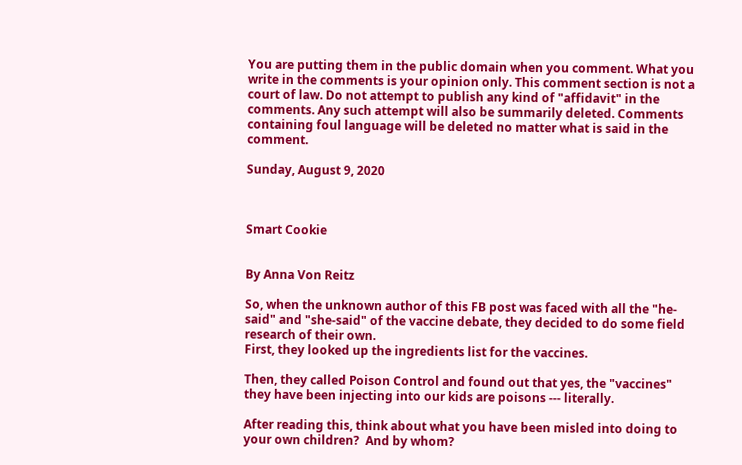You are putting them in the public domain when you comment. What you write in the comments is your opinion only. This comment section is not a court of law. Do not attempt to publish any kind of "affidavit" in the comments. Any such attempt will also be summarily deleted. Comments containing foul language will be deleted no matter what is said in the comment.

Sunday, August 9, 2020



Smart Cookie


By Anna Von Reitz

So, when the unknown author of this FB post was faced with all the "he-said" and "she-said" of the vaccine debate, they decided to do some field research of their own.
First, they looked up the ingredients list for the vaccines.

Then, they called Poison Control and found out that yes, the "vaccines" they have been injecting into our kids are poisons --- literally.

After reading this, think about what you have been misled into doing to your own children?  And by whom?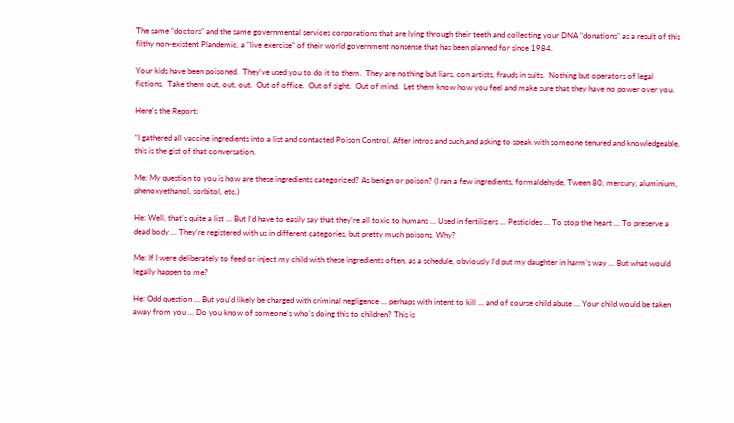The same "doctors" and the same governmental services corporations that are lying through their teeth and collecting your DNA "donations" as a result of this filthy non-existent Plandemic, a "live exercise" of their world government nonsense that has been planned for since 1984.

Your kids have been poisoned.  They've used you to do it to them.  They are nothing but liars, con artists, frauds in suits.  Nothing but operators of legal fictions.  Take them out, out, out.  Out of office.  Out of sight.  Out of mind.  Let them know how you feel and make sure that they have no power over you.

Here's the Report:

“I gathered all vaccine ingredients into a list and contacted Poison Control. After intros and such,and asking to speak with someone tenured and knowledgeable, this is the gist of that conversation.

Me: My question to you is how are these ingredients categorized? As benign or poison? (I ran a few ingredients, formaldehyde, Tween 80, mercury, aluminium, phenoxyethanol, sorbitol, etc.)

He: Well, that’s quite a list … But I’d have to easily say that they’re all toxic to humans … Used in fertilizers … Pesticides … To stop the heart … To preserve a dead body … They’re registered with us in different categories, but pretty much poisons. Why?

Me: If I were deliberately to feed or inject my child with these ingredients often, as a schedule, obviously I’d put my daughter in harm’s way … But what would legally happen to me?

He: Odd question … But you’d likely be charged with criminal negligence … perhaps with intent to kill … and of course child abuse … Your child would be taken away from you … Do you know of someone’s who’s doing this to children? This is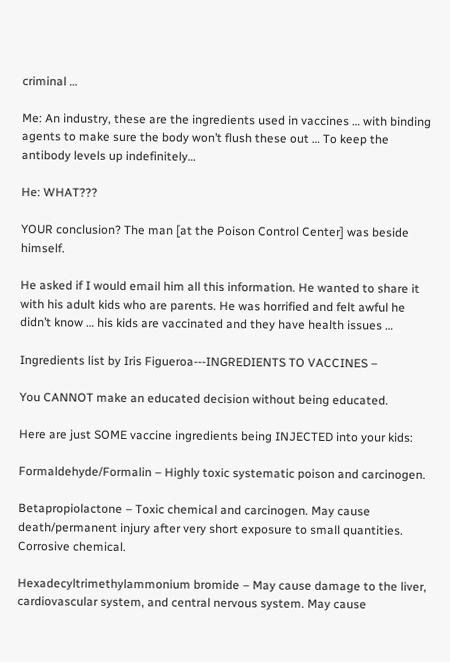criminal …

Me: An industry, these are the ingredients used in vaccines … with binding agents to make sure the body won’t flush these out … To keep the antibody levels up indefinitely…

He: WHAT???

YOUR conclusion? The man [at the Poison Control Center] was beside himself.

He asked if I would email him all this information. He wanted to share it with his adult kids who are parents. He was horrified and felt awful he didn’t know … his kids are vaccinated and they have health issues …

Ingredients list by Iris Figueroa---INGREDIENTS TO VACCINES –

You CANNOT make an educated decision without being educated.

Here are just SOME vaccine ingredients being INJECTED into your kids:

Formaldehyde/Formalin – Highly toxic systematic poison and carcinogen.

Betapropiolactone – Toxic chemical and carcinogen. May cause death/permanent injury after very short exposure to small quantities. Corrosive chemical.

Hexadecyltrimethylammonium bromide – May cause damage to the liver, cardiovascular system, and central nervous system. May cause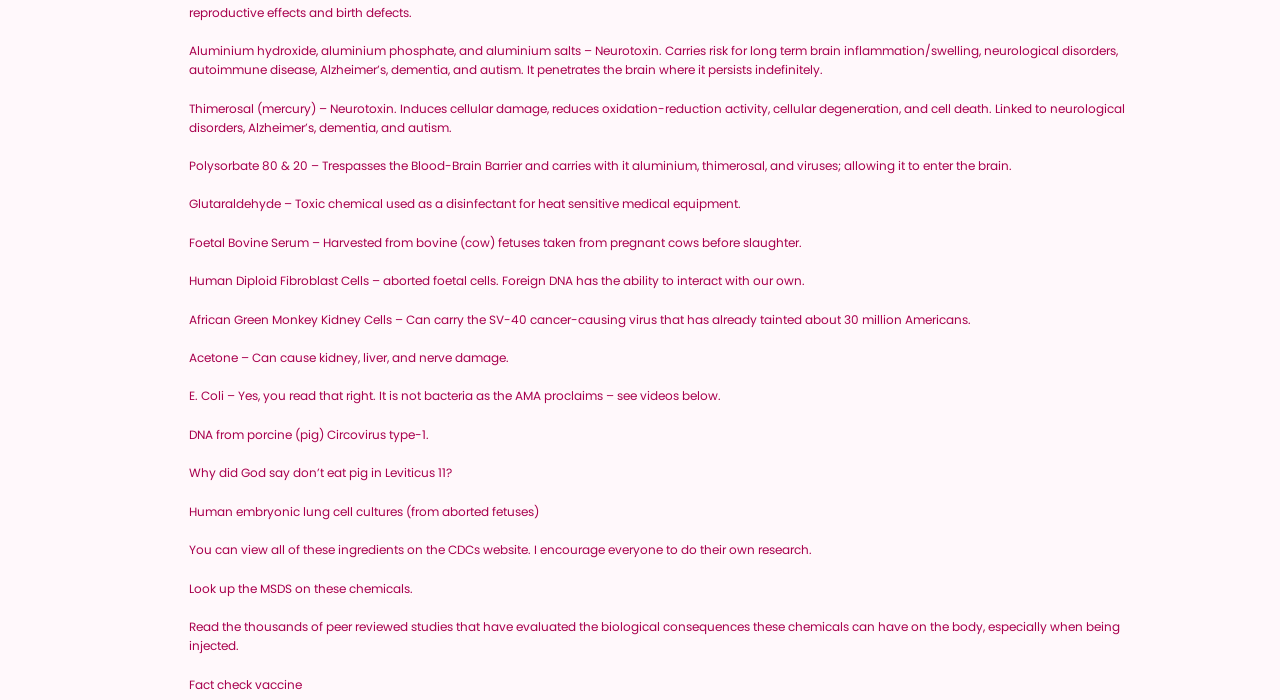reproductive effects and birth defects.

Aluminium hydroxide, aluminium phosphate, and aluminium salts – Neurotoxin. Carries risk for long term brain inflammation/swelling, neurological disorders, autoimmune disease, Alzheimer’s, dementia, and autism. It penetrates the brain where it persists indefinitely.

Thimerosal (mercury) – Neurotoxin. Induces cellular damage, reduces oxidation-reduction activity, cellular degeneration, and cell death. Linked to neurological disorders, Alzheimer’s, dementia, and autism.

Polysorbate 80 & 20 – Trespasses the Blood-Brain Barrier and carries with it aluminium, thimerosal, and viruses; allowing it to enter the brain.

Glutaraldehyde – Toxic chemical used as a disinfectant for heat sensitive medical equipment.

Foetal Bovine Serum – Harvested from bovine (cow) fetuses taken from pregnant cows before slaughter.

Human Diploid Fibroblast Cells – aborted foetal cells. Foreign DNA has the ability to interact with our own.

African Green Monkey Kidney Cells – Can carry the SV-40 cancer-causing virus that has already tainted about 30 million Americans.

Acetone – Can cause kidney, liver, and nerve damage.

E. Coli – Yes, you read that right. It is not bacteria as the AMA proclaims – see videos below.

DNA from porcine (pig) Circovirus type-1.

Why did God say don’t eat pig in Leviticus 11?

Human embryonic lung cell cultures (from aborted fetuses)

You can view all of these ingredients on the CDCs website. I encourage everyone to do their own research.

Look up the MSDS on these chemicals.

Read the thousands of peer reviewed studies that have evaluated the biological consequences these chemicals can have on the body, especially when being injected.

Fact check vaccine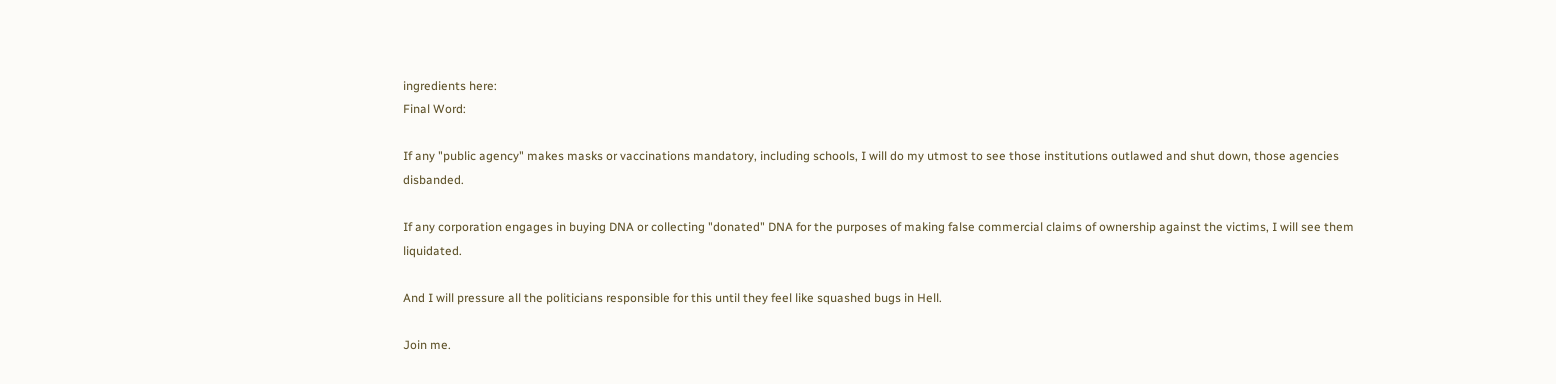ingredients here:
Final Word:

If any "public agency" makes masks or vaccinations mandatory, including schools, I will do my utmost to see those institutions outlawed and shut down, those agencies disbanded.

If any corporation engages in buying DNA or collecting "donated" DNA for the purposes of making false commercial claims of ownership against the victims, I will see them liquidated.

And I will pressure all the politicians responsible for this until they feel like squashed bugs in Hell.

Join me.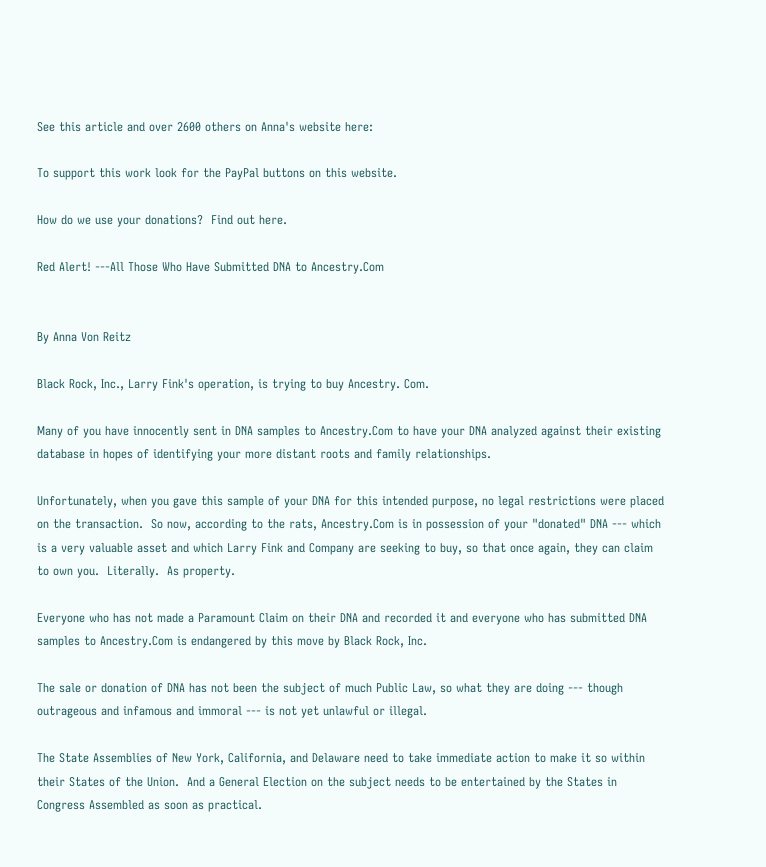See this article and over 2600 others on Anna's website here:

To support this work look for the PayPal buttons on this website.

How do we use your donations?  Find out here.

Red Alert! ---All Those Who Have Submitted DNA to Ancestry.Com


By Anna Von Reitz

Black Rock, Inc., Larry Fink's operation, is trying to buy Ancestry. Com.

Many of you have innocently sent in DNA samples to Ancestry.Com to have your DNA analyzed against their existing database in hopes of identifying your more distant roots and family relationships.

Unfortunately, when you gave this sample of your DNA for this intended purpose, no legal restrictions were placed on the transaction.  So now, according to the rats, Ancestry.Com is in possession of your "donated" DNA --- which is a very valuable asset and which Larry Fink and Company are seeking to buy, so that once again, they can claim to own you.  Literally.  As property.

Everyone who has not made a Paramount Claim on their DNA and recorded it and everyone who has submitted DNA samples to Ancestry.Com is endangered by this move by Black Rock, Inc.

The sale or donation of DNA has not been the subject of much Public Law, so what they are doing --- though outrageous and infamous and immoral --- is not yet unlawful or illegal.

The State Assemblies of New York, California, and Delaware need to take immediate action to make it so within their States of the Union.  And a General Election on the subject needs to be entertained by the States in Congress Assembled as soon as practical.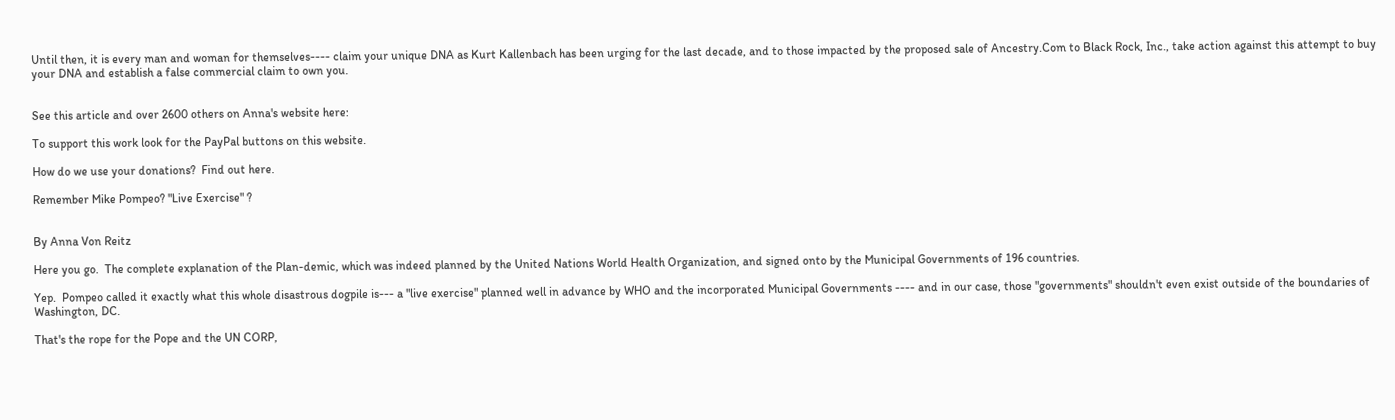Until then, it is every man and woman for themselves---- claim your unique DNA as Kurt Kallenbach has been urging for the last decade, and to those impacted by the proposed sale of Ancestry.Com to Black Rock, Inc., take action against this attempt to buy your DNA and establish a false commercial claim to own you.


See this article and over 2600 others on Anna's website here:

To support this work look for the PayPal buttons on this website.

How do we use your donations?  Find out here.

Remember Mike Pompeo? "Live Exercise" ?


By Anna Von Reitz

Here you go.  The complete explanation of the Plan-demic, which was indeed planned by the United Nations World Health Organization, and signed onto by the Municipal Governments of 196 countries.

Yep.  Pompeo called it exactly what this whole disastrous dogpile is--- a "live exercise" planned well in advance by WHO and the incorporated Municipal Governments ---- and in our case, those "governments" shouldn't even exist outside of the boundaries of Washington, DC.

That's the rope for the Pope and the UN CORP,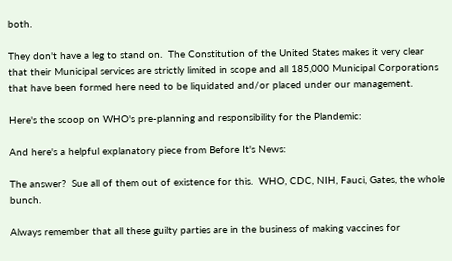both.

They don't have a leg to stand on.  The Constitution of the United States makes it very clear that their Municipal services are strictly limited in scope and all 185,000 Municipal Corporations that have been formed here need to be liquidated and/or placed under our management.

Here's the scoop on WHO's pre-planning and responsibility for the Plandemic:

And here's a helpful explanatory piece from Before It's News:

The answer?  Sue all of them out of existence for this.  WHO, CDC, NIH, Fauci, Gates, the whole bunch.

Always remember that all these guilty parties are in the business of making vaccines for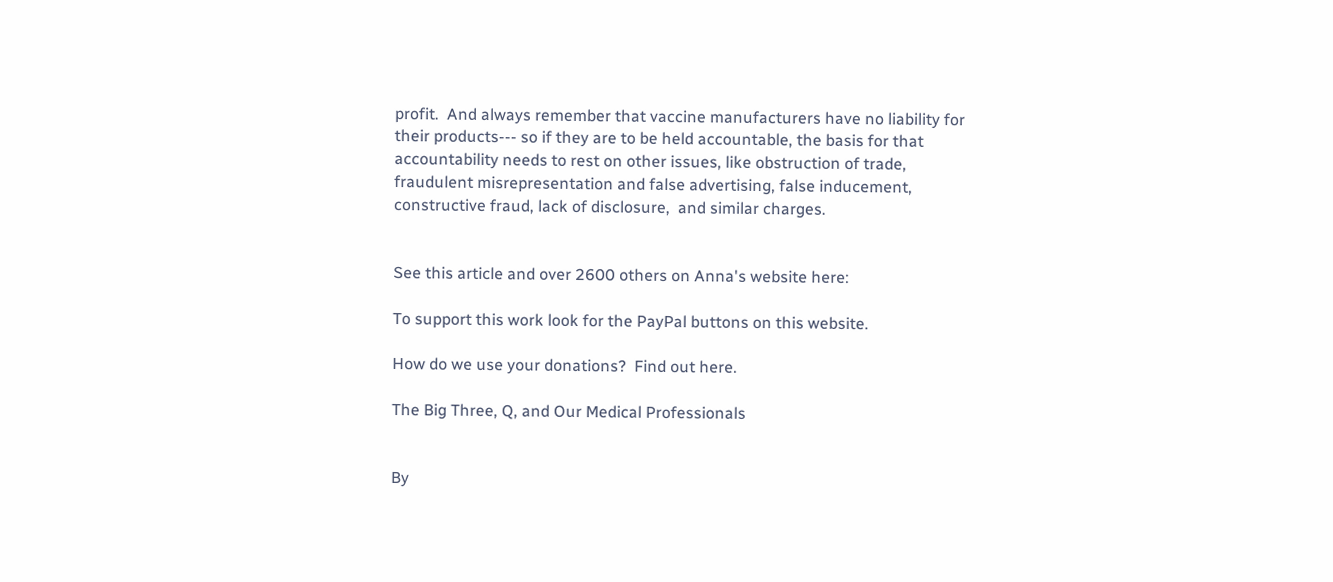profit.  And always remember that vaccine manufacturers have no liability for their products--- so if they are to be held accountable, the basis for that accountability needs to rest on other issues, like obstruction of trade, fraudulent misrepresentation and false advertising, false inducement, constructive fraud, lack of disclosure,  and similar charges.


See this article and over 2600 others on Anna's website here:

To support this work look for the PayPal buttons on this website.

How do we use your donations?  Find out here.

The Big Three, Q, and Our Medical Professionals


By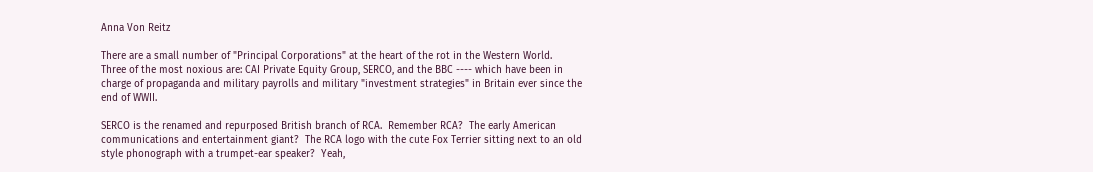Anna Von Reitz

There are a small number of "Principal Corporations" at the heart of the rot in the Western World.  Three of the most noxious are: CAI Private Equity Group, SERCO, and the BBC ---- which have been in charge of propaganda and military payrolls and military "investment strategies" in Britain ever since the end of WWII.

SERCO is the renamed and repurposed British branch of RCA.  Remember RCA?  The early American communications and entertainment giant?  The RCA logo with the cute Fox Terrier sitting next to an old style phonograph with a trumpet-ear speaker?  Yeah,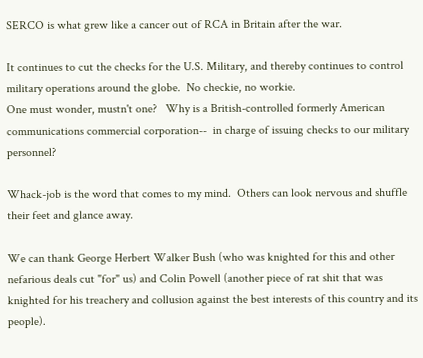SERCO is what grew like a cancer out of RCA in Britain after the war.

It continues to cut the checks for the U.S. Military, and thereby continues to control military operations around the globe.  No checkie, no workie.
One must wonder, mustn't one?   Why is a British-controlled formerly American communications commercial corporation--  in charge of issuing checks to our military personnel?

Whack-job is the word that comes to my mind.  Others can look nervous and shuffle their feet and glance away.

We can thank George Herbert Walker Bush (who was knighted for this and other nefarious deals cut "for" us) and Colin Powell (another piece of rat shit that was knighted for his treachery and collusion against the best interests of this country and its people).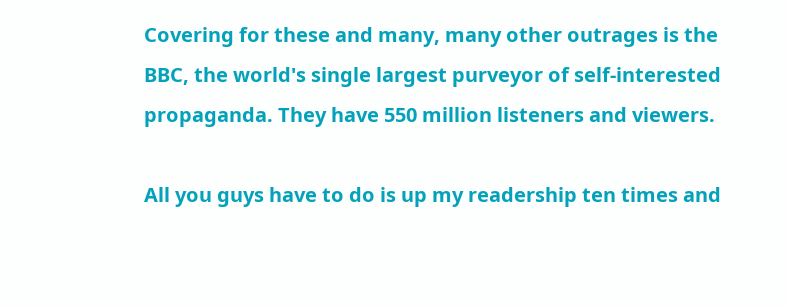Covering for these and many, many other outrages is the BBC, the world's single largest purveyor of self-interested propaganda. They have 550 million listeners and viewers.

All you guys have to do is up my readership ten times and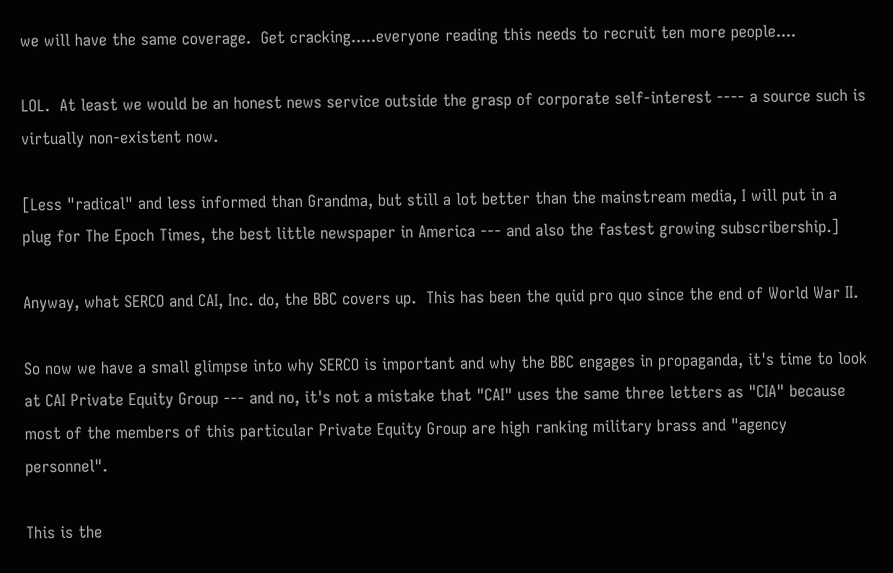we will have the same coverage.  Get cracking.....everyone reading this needs to recruit ten more people....

LOL.  At least we would be an honest news service outside the grasp of corporate self-interest ---- a source such is virtually non-existent now.

[Less "radical" and less informed than Grandma, but still a lot better than the mainstream media, I will put in a plug for The Epoch Times, the best little newspaper in America --- and also the fastest growing subscribership.]

Anyway, what SERCO and CAI, Inc. do, the BBC covers up.  This has been the quid pro quo since the end of World War II.

So now we have a small glimpse into why SERCO is important and why the BBC engages in propaganda, it's time to look at CAI Private Equity Group --- and no, it's not a mistake that "CAI" uses the same three letters as "CIA" because most of the members of this particular Private Equity Group are high ranking military brass and "agency personnel".

This is the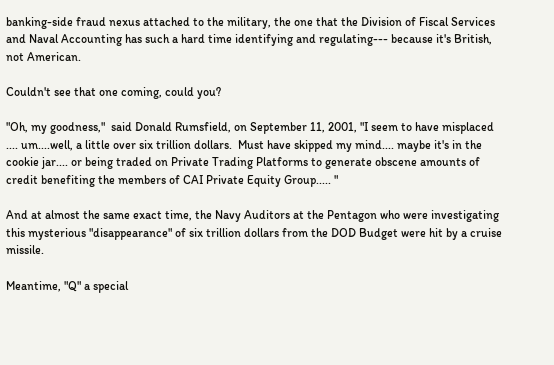banking-side fraud nexus attached to the military, the one that the Division of Fiscal Services and Naval Accounting has such a hard time identifying and regulating--- because it's British, not American.

Couldn't see that one coming, could you?

"Oh, my goodness,"  said Donald Rumsfield, on September 11, 2001, "I seem to have misplaced .... um....well, a little over six trillion dollars.  Must have skipped my mind.... maybe it's in the cookie jar.... or being traded on Private Trading Platforms to generate obscene amounts of credit benefiting the members of CAI Private Equity Group..... "

And at almost the same exact time, the Navy Auditors at the Pentagon who were investigating this mysterious "disappearance" of six trillion dollars from the DOD Budget were hit by a cruise missile.

Meantime, "Q" a special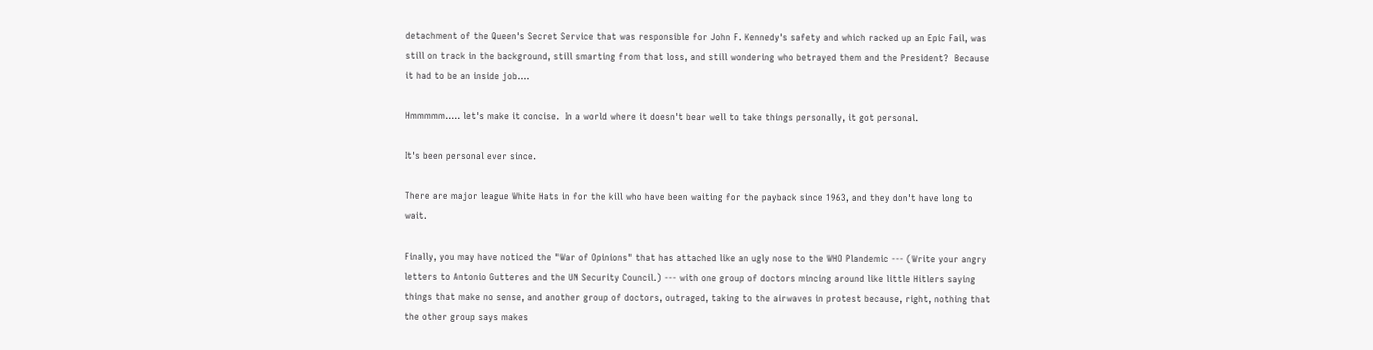detachment of the Queen's Secret Service that was responsible for John F. Kennedy's safety and which racked up an Epic Fail, was still on track in the background, still smarting from that loss, and still wondering who betrayed them and the President?  Because it had to be an inside job....

Hmmmmm..... let's make it concise.  In a world where it doesn't bear well to take things personally, it got personal.

It's been personal ever since.

There are major league White Hats in for the kill who have been waiting for the payback since 1963, and they don't have long to wait.

Finally, you may have noticed the "War of Opinions" that has attached like an ugly nose to the WHO Plandemic --- (Write your angry letters to Antonio Gutteres and the UN Security Council.) --- with one group of doctors mincing around like little Hitlers saying things that make no sense, and another group of doctors, outraged, taking to the airwaves in protest because, right, nothing that the other group says makes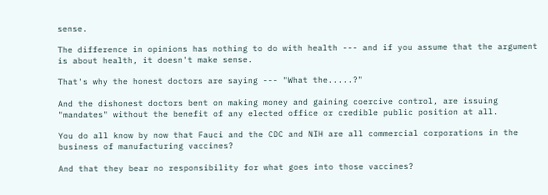sense.

The difference in opinions has nothing to do with health --- and if you assume that the argument is about health, it doesn't make sense.

That's why the honest doctors are saying --- "What the.....?"

And the dishonest doctors bent on making money and gaining coercive control, are issuing "mandates" without the benefit of any elected office or credible public position at all.

You do all know by now that Fauci and the CDC and NIH are all commercial corporations in the business of manufacturing vaccines?

And that they bear no responsibility for what goes into those vaccines?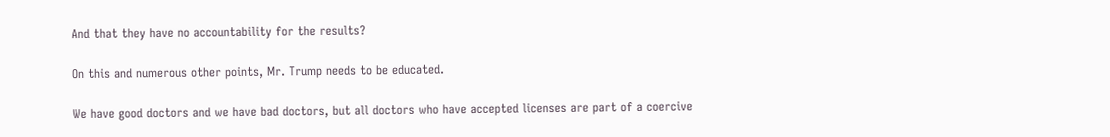And that they have no accountability for the results?

On this and numerous other points, Mr. Trump needs to be educated.

We have good doctors and we have bad doctors, but all doctors who have accepted licenses are part of a coercive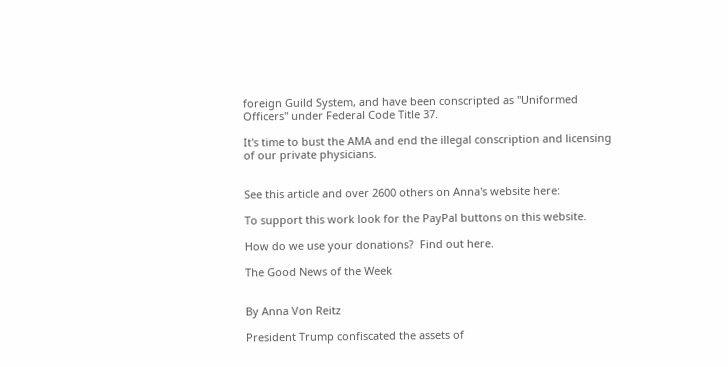foreign Guild System, and have been conscripted as "Uniformed Officers" under Federal Code Title 37.

It's time to bust the AMA and end the illegal conscription and licensing of our private physicians.


See this article and over 2600 others on Anna's website here:

To support this work look for the PayPal buttons on this website.

How do we use your donations?  Find out here.

The Good News of the Week


By Anna Von Reitz

President Trump confiscated the assets of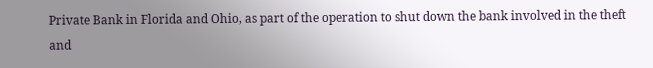Private Bank in Florida and Ohio, as part of the operation to shut down the bank involved in the theft and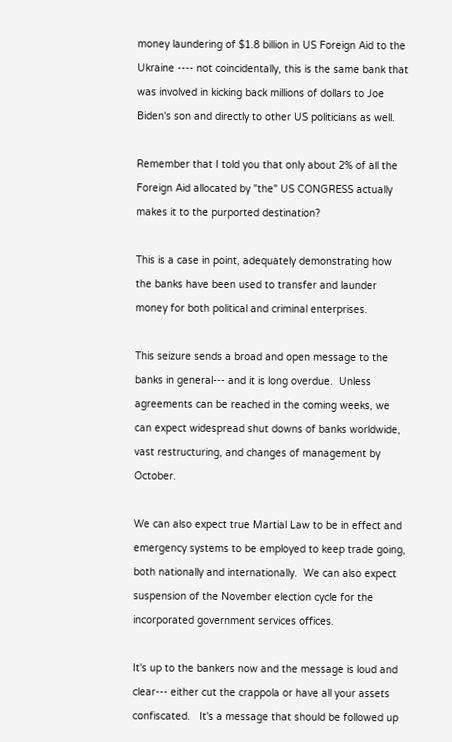money laundering of $1.8 billion in US Foreign Aid to the Ukraine ---- not coincidentally, this is the same bank that was involved in kicking back millions of dollars to Joe Biden's son and directly to other US politicians as well.

Remember that I told you that only about 2% of all the Foreign Aid allocated by "the" US CONGRESS actually makes it to the purported destination?

This is a case in point, adequately demonstrating how the banks have been used to transfer and launder money for both political and criminal enterprises.

This seizure sends a broad and open message to the banks in general--- and it is long overdue.  Unless agreements can be reached in the coming weeks, we can expect widespread shut downs of banks worldwide, vast restructuring, and changes of management by October.

We can also expect true Martial Law to be in effect and emergency systems to be employed to keep trade going, both nationally and internationally.  We can also expect suspension of the November election cycle for the incorporated government services offices.

It's up to the bankers now and the message is loud and clear--- either cut the crappola or have all your assets confiscated.   It's a message that should be followed up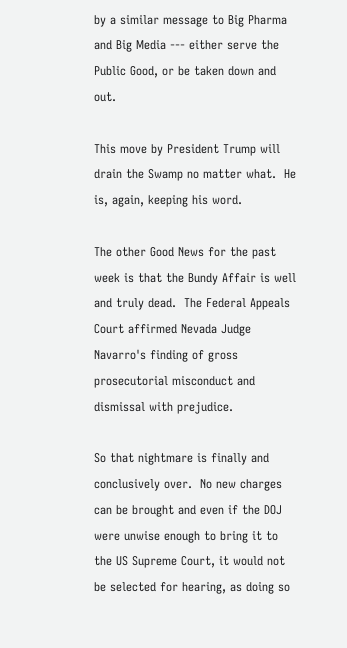by a similar message to Big Pharma and Big Media --- either serve the Public Good, or be taken down and out.

This move by President Trump will drain the Swamp no matter what.  He is, again, keeping his word.

The other Good News for the past week is that the Bundy Affair is well and truly dead.  The Federal Appeals Court affirmed Nevada Judge Navarro's finding of gross prosecutorial misconduct and dismissal with prejudice.

So that nightmare is finally and conclusively over.  No new charges can be brought and even if the DOJ were unwise enough to bring it to the US Supreme Court, it would not be selected for hearing, as doing so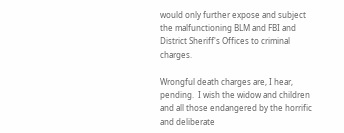would only further expose and subject the malfunctioning BLM and FBI and District Sheriff's Offices to criminal charges.

Wrongful death charges are, I hear, pending.  I wish the widow and children and all those endangered by the horrific and deliberate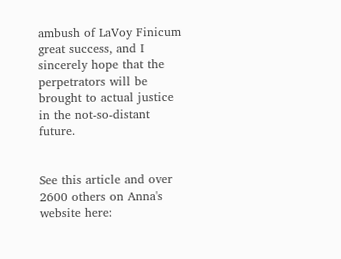ambush of LaVoy Finicum great success, and I sincerely hope that the perpetrators will be brought to actual justice in the not-so-distant future.


See this article and over 2600 others on Anna's website here: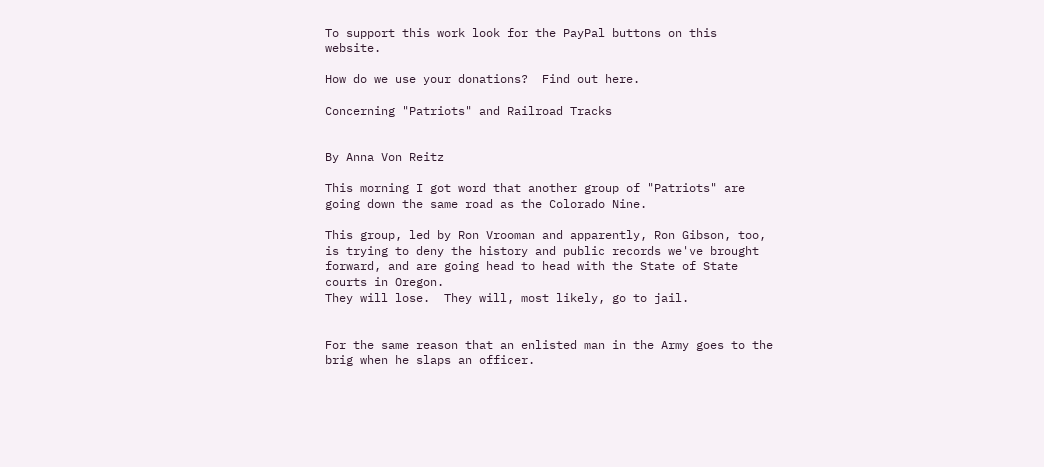To support this work look for the PayPal buttons on this website.

How do we use your donations?  Find out here.

Concerning "Patriots" and Railroad Tracks


By Anna Von Reitz

This morning I got word that another group of "Patriots" are going down the same road as the Colorado Nine.

This group, led by Ron Vrooman and apparently, Ron Gibson, too, is trying to deny the history and public records we've brought forward, and are going head to head with the State of State courts in Oregon.
They will lose.  They will, most likely, go to jail.


For the same reason that an enlisted man in the Army goes to the brig when he slaps an officer.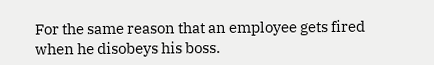For the same reason that an employee gets fired when he disobeys his boss.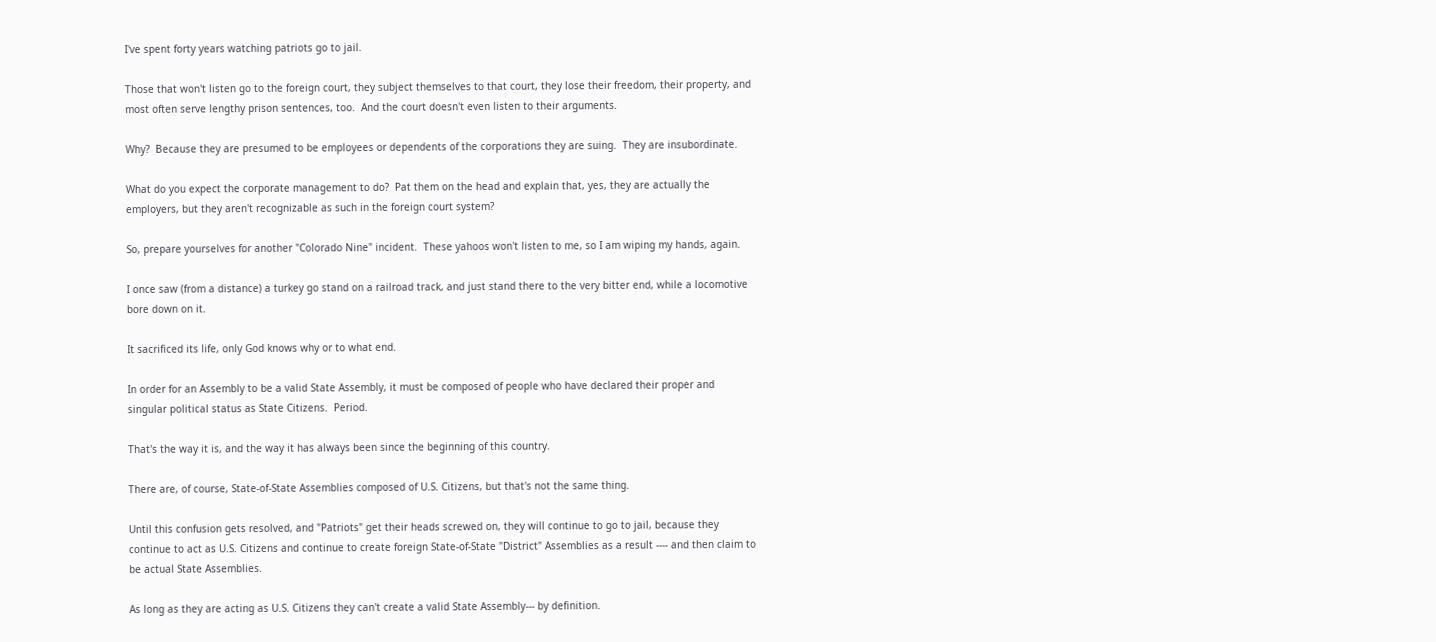I've spent forty years watching patriots go to jail.

Those that won't listen go to the foreign court, they subject themselves to that court, they lose their freedom, their property, and most often serve lengthy prison sentences, too.  And the court doesn't even listen to their arguments.

Why?  Because they are presumed to be employees or dependents of the corporations they are suing.  They are insubordinate.

What do you expect the corporate management to do?  Pat them on the head and explain that, yes, they are actually the employers, but they aren't recognizable as such in the foreign court system?

So, prepare yourselves for another "Colorado Nine" incident.  These yahoos won't listen to me, so I am wiping my hands, again.

I once saw (from a distance) a turkey go stand on a railroad track, and just stand there to the very bitter end, while a locomotive bore down on it.

It sacrificed its life, only God knows why or to what end.

In order for an Assembly to be a valid State Assembly, it must be composed of people who have declared their proper and singular political status as State Citizens.  Period.

That's the way it is, and the way it has always been since the beginning of this country.

There are, of course, State-of-State Assemblies composed of U.S. Citizens, but that's not the same thing.

Until this confusion gets resolved, and "Patriots" get their heads screwed on, they will continue to go to jail, because they continue to act as U.S. Citizens and continue to create foreign State-of-State "District" Assemblies as a result ---- and then claim to be actual State Assemblies.

As long as they are acting as U.S. Citizens they can't create a valid State Assembly--- by definition.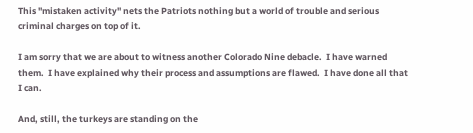This "mistaken activity" nets the Patriots nothing but a world of trouble and serious criminal charges on top of it.

I am sorry that we are about to witness another Colorado Nine debacle.  I have warned them.  I have explained why their process and assumptions are flawed.  I have done all that I can.

And, still, the turkeys are standing on the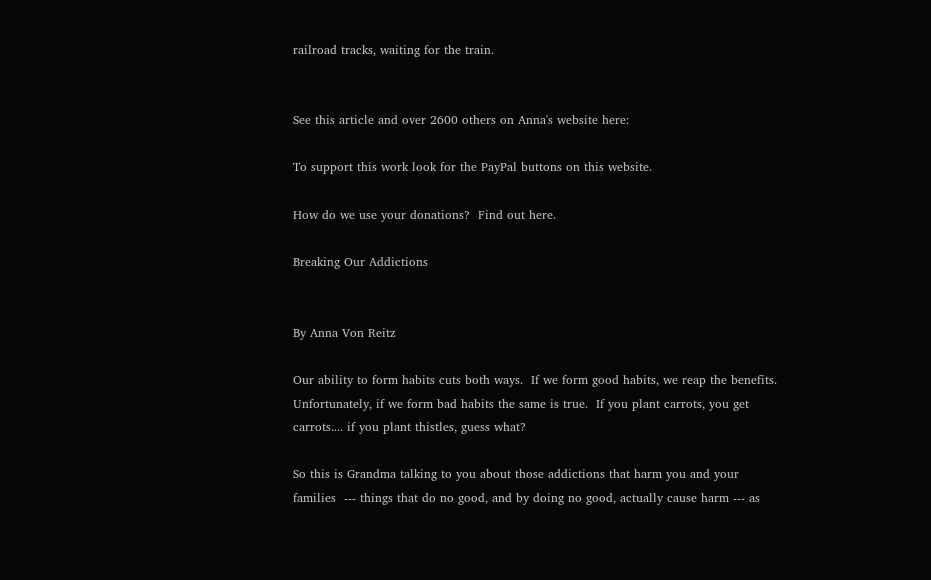railroad tracks, waiting for the train.


See this article and over 2600 others on Anna's website here:

To support this work look for the PayPal buttons on this website.

How do we use your donations?  Find out here.

Breaking Our Addictions


By Anna Von Reitz

Our ability to form habits cuts both ways.  If we form good habits, we reap the benefits.  Unfortunately, if we form bad habits the same is true.  If you plant carrots, you get carrots.... if you plant thistles, guess what?

So this is Grandma talking to you about those addictions that harm you and your families  --- things that do no good, and by doing no good, actually cause harm --- as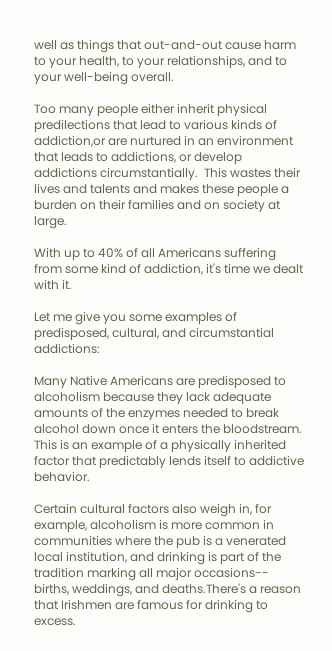well as things that out-and-out cause harm to your health, to your relationships, and to your well-being overall.

Too many people either inherit physical predilections that lead to various kinds of addiction,or are nurtured in an environment that leads to addictions, or develop addictions circumstantially.  This wastes their lives and talents and makes these people a burden on their families and on society at large.

With up to 40% of all Americans suffering from some kind of addiction, it's time we dealt with it.

Let me give you some examples of predisposed, cultural, and circumstantial addictions:

Many Native Americans are predisposed to alcoholism because they lack adequate amounts of the enzymes needed to break alcohol down once it enters the bloodstream.  This is an example of a physically inherited factor that predictably lends itself to addictive behavior.

Certain cultural factors also weigh in, for example, alcoholism is more common in communities where the pub is a venerated local institution, and drinking is part of the tradition marking all major occasions-- births, weddings, and deaths.There's a reason that Irishmen are famous for drinking to excess.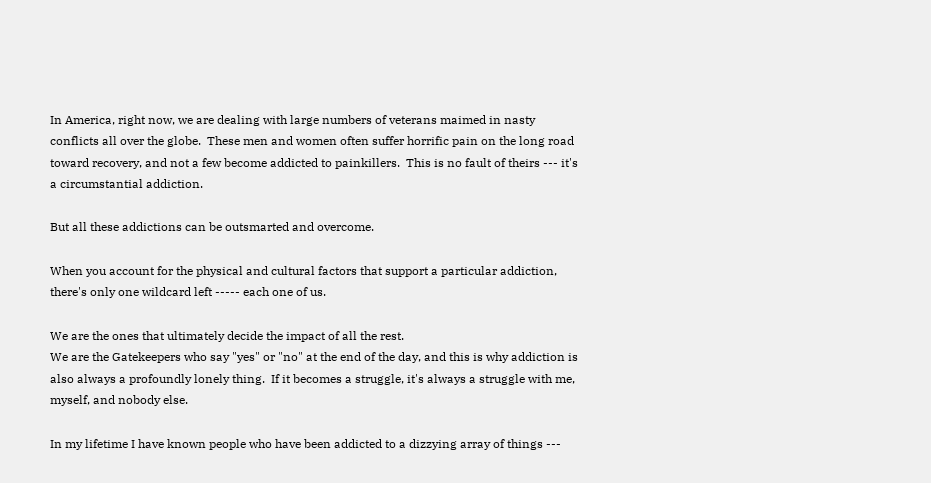In America, right now, we are dealing with large numbers of veterans maimed in nasty conflicts all over the globe.  These men and women often suffer horrific pain on the long road toward recovery, and not a few become addicted to painkillers.  This is no fault of theirs --- it's a circumstantial addiction.

But all these addictions can be outsmarted and overcome.

When you account for the physical and cultural factors that support a particular addiction, there's only one wildcard left ----- each one of us.

We are the ones that ultimately decide the impact of all the rest.
We are the Gatekeepers who say "yes" or "no" at the end of the day, and this is why addiction is also always a profoundly lonely thing.  If it becomes a struggle, it's always a struggle with me, myself, and nobody else.

In my lifetime I have known people who have been addicted to a dizzying array of things ---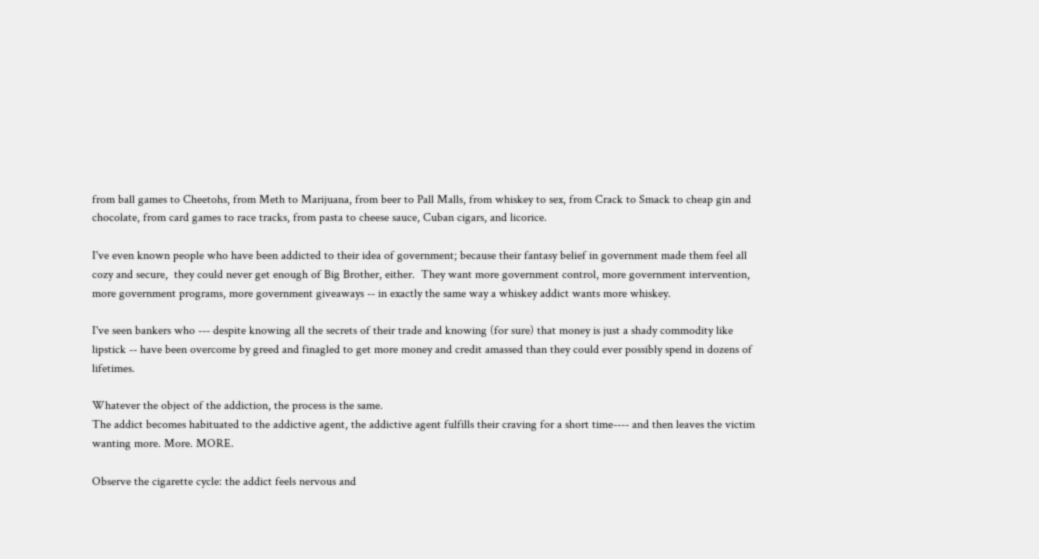from ball games to Cheetohs, from Meth to Marijuana, from beer to Pall Malls, from whiskey to sex, from Crack to Smack to cheap gin and chocolate, from card games to race tracks, from pasta to cheese sauce, Cuban cigars, and licorice.

I've even known people who have been addicted to their idea of government; because their fantasy belief in government made them feel all cozy and secure,  they could never get enough of Big Brother, either.  They want more government control, more government intervention, more government programs, more government giveaways -- in exactly the same way a whiskey addict wants more whiskey.

I've seen bankers who --- despite knowing all the secrets of their trade and knowing (for sure) that money is just a shady commodity like lipstick -- have been overcome by greed and finagled to get more money and credit amassed than they could ever possibly spend in dozens of lifetimes.

Whatever the object of the addiction, the process is the same.
The addict becomes habituated to the addictive agent, the addictive agent fulfills their craving for a short time---- and then leaves the victim wanting more. More. MORE.

Observe the cigarette cycle: the addict feels nervous and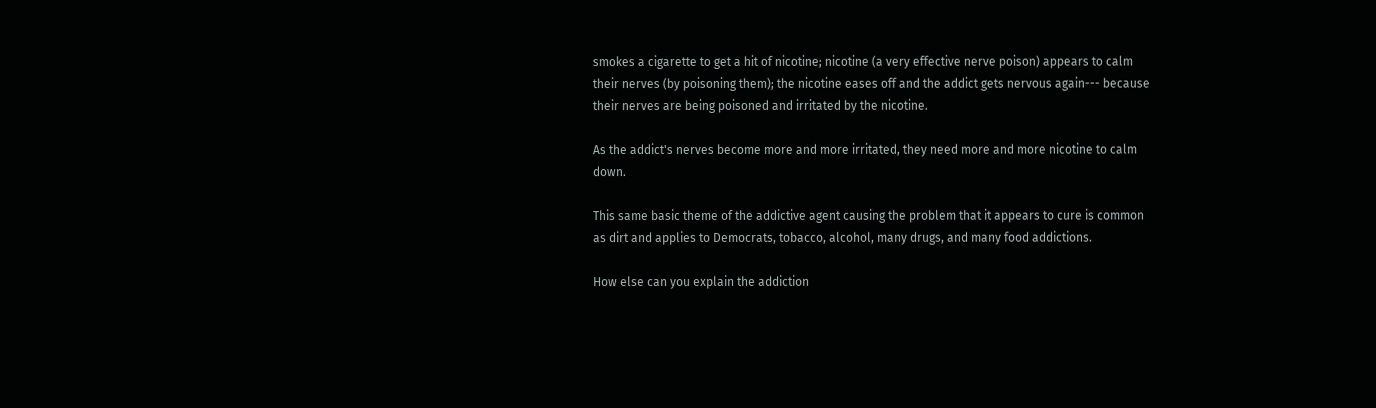smokes a cigarette to get a hit of nicotine; nicotine (a very effective nerve poison) appears to calm their nerves (by poisoning them); the nicotine eases off and the addict gets nervous again--- because their nerves are being poisoned and irritated by the nicotine.

As the addict's nerves become more and more irritated, they need more and more nicotine to calm down.

This same basic theme of the addictive agent causing the problem that it appears to cure is common as dirt and applies to Democrats, tobacco, alcohol, many drugs, and many food addictions.

How else can you explain the addiction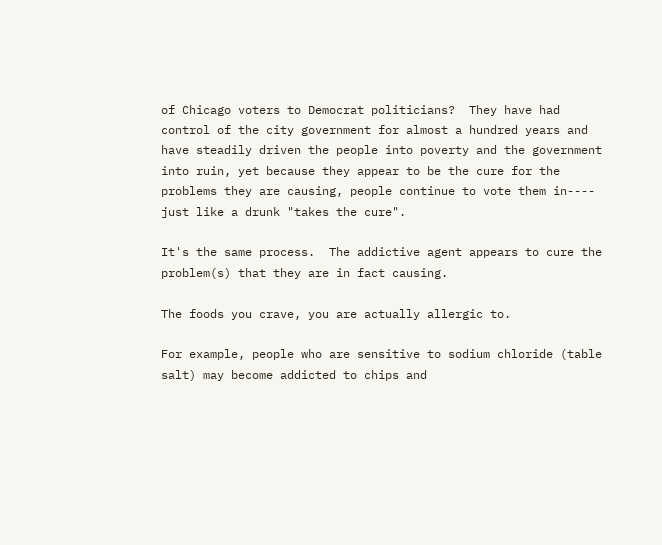of Chicago voters to Democrat politicians?  They have had control of the city government for almost a hundred years and have steadily driven the people into poverty and the government into ruin, yet because they appear to be the cure for the problems they are causing, people continue to vote them in---- just like a drunk "takes the cure".

It's the same process.  The addictive agent appears to cure the problem(s) that they are in fact causing.

The foods you crave, you are actually allergic to.

For example, people who are sensitive to sodium chloride (table salt) may become addicted to chips and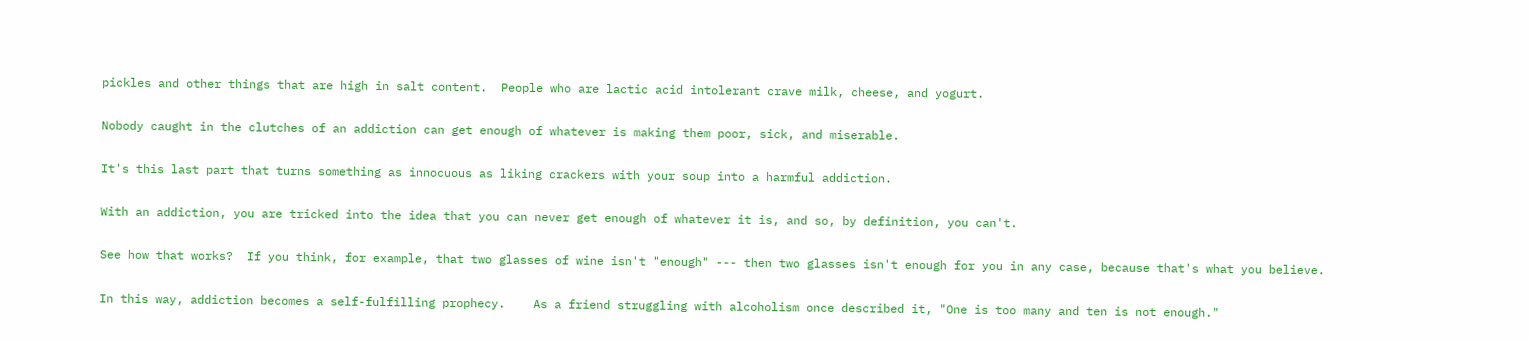pickles and other things that are high in salt content.  People who are lactic acid intolerant crave milk, cheese, and yogurt.

Nobody caught in the clutches of an addiction can get enough of whatever is making them poor, sick, and miserable.

It's this last part that turns something as innocuous as liking crackers with your soup into a harmful addiction.

With an addiction, you are tricked into the idea that you can never get enough of whatever it is, and so, by definition, you can't.

See how that works?  If you think, for example, that two glasses of wine isn't "enough" --- then two glasses isn't enough for you in any case, because that's what you believe.

In this way, addiction becomes a self-fulfilling prophecy.    As a friend struggling with alcoholism once described it, "One is too many and ten is not enough."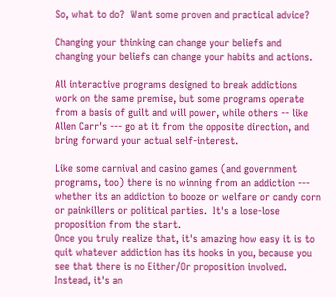So, what to do?  Want some proven and practical advice?

Changing your thinking can change your beliefs and changing your beliefs can change your habits and actions.

All interactive programs designed to break addictions work on the same premise, but some programs operate from a basis of guilt and will power, while others -- like Allen Carr's --- go at it from the opposite direction, and bring forward your actual self-interest.

Like some carnival and casino games (and government programs, too) there is no winning from an addiction --- whether its an addiction to booze or welfare or candy corn or painkillers or political parties.  It's a lose-lose proposition from the start.
Once you truly realize that, it's amazing how easy it is to quit whatever addiction has its hooks in you, because you see that there is no Either/Or proposition involved.
Instead, it's an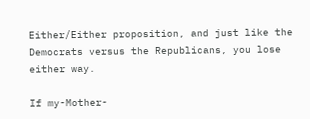Either/Either proposition, and just like the Democrats versus the Republicans, you lose either way.

If my-Mother-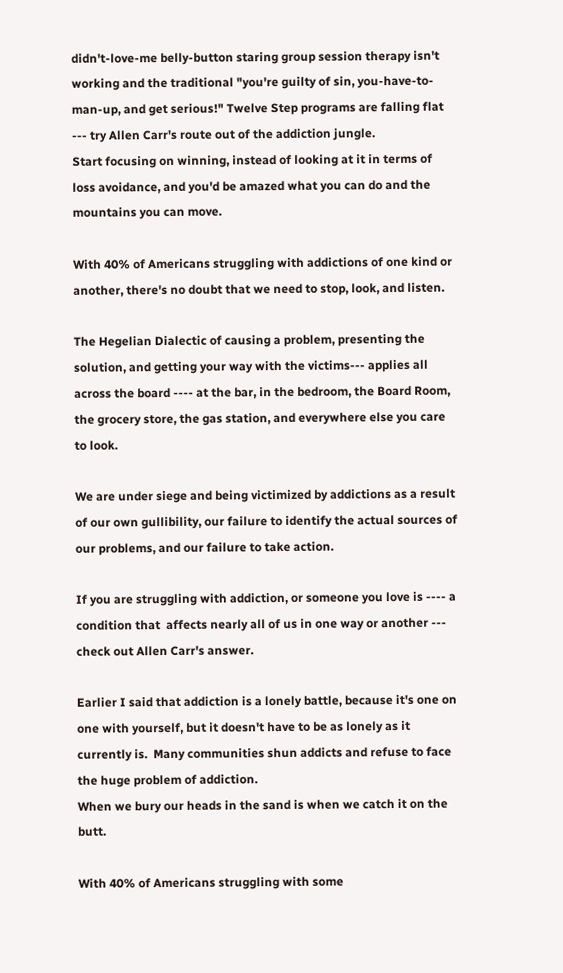didn't-love-me belly-button staring group session therapy isn't working and the traditional "you're guilty of sin, you-have-to-man-up, and get serious!" Twelve Step programs are falling flat --- try Allen Carr's route out of the addiction jungle.
Start focusing on winning, instead of looking at it in terms of loss avoidance, and you'd be amazed what you can do and the mountains you can move.

With 40% of Americans struggling with addictions of one kind or another, there's no doubt that we need to stop, look, and listen.

The Hegelian Dialectic of causing a problem, presenting the solution, and getting your way with the victims--- applies all across the board ---- at the bar, in the bedroom, the Board Room, the grocery store, the gas station, and everywhere else you care to look.

We are under siege and being victimized by addictions as a result of our own gullibility, our failure to identify the actual sources of our problems, and our failure to take action.

If you are struggling with addiction, or someone you love is ---- a condition that  affects nearly all of us in one way or another --- check out Allen Carr's answer.

Earlier I said that addiction is a lonely battle, because it's one on one with yourself, but it doesn't have to be as lonely as it currently is.  Many communities shun addicts and refuse to face the huge problem of addiction.
When we bury our heads in the sand is when we catch it on the butt.

With 40% of Americans struggling with some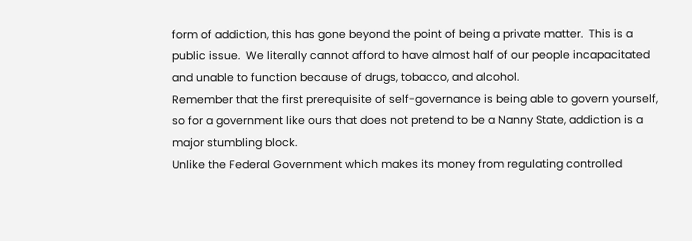form of addiction, this has gone beyond the point of being a private matter.  This is a public issue.  We literally cannot afford to have almost half of our people incapacitated and unable to function because of drugs, tobacco, and alcohol.
Remember that the first prerequisite of self-governance is being able to govern yourself, so for a government like ours that does not pretend to be a Nanny State, addiction is a major stumbling block.
Unlike the Federal Government which makes its money from regulating controlled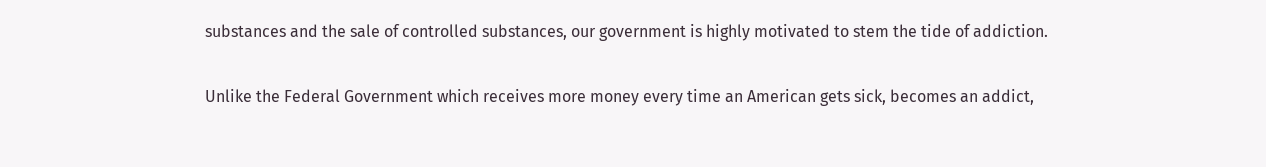substances and the sale of controlled substances, our government is highly motivated to stem the tide of addiction.

Unlike the Federal Government which receives more money every time an American gets sick, becomes an addict,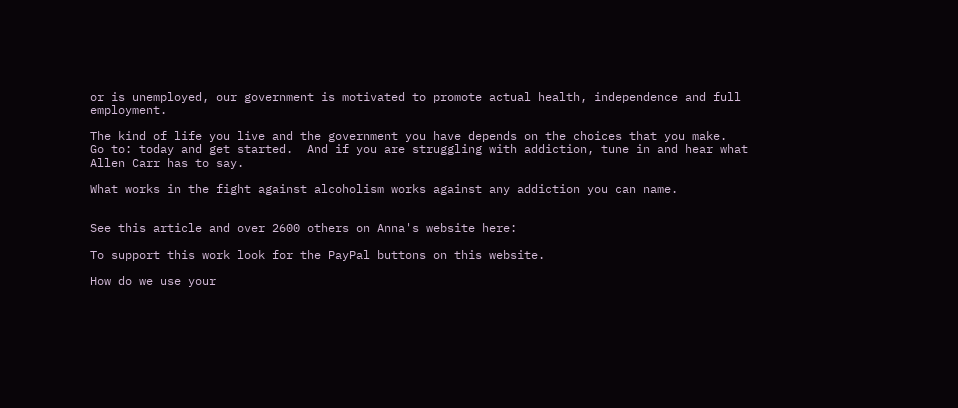or is unemployed, our government is motivated to promote actual health, independence and full employment.

The kind of life you live and the government you have depends on the choices that you make.
Go to: today and get started.  And if you are struggling with addiction, tune in and hear what Allen Carr has to say.

What works in the fight against alcoholism works against any addiction you can name.


See this article and over 2600 others on Anna's website here:

To support this work look for the PayPal buttons on this website.

How do we use your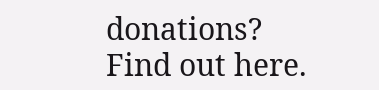donations?  Find out here.